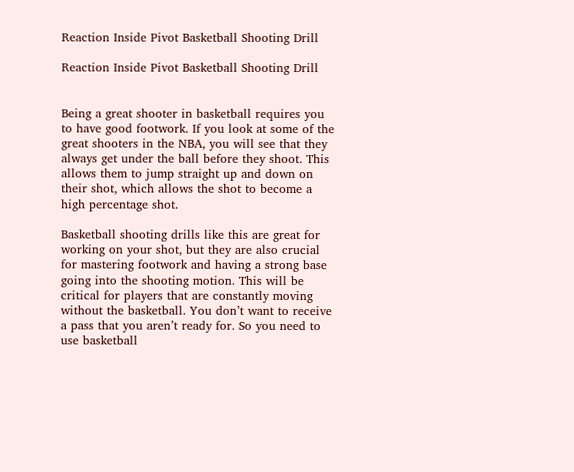Reaction Inside Pivot Basketball Shooting Drill

Reaction Inside Pivot Basketball Shooting Drill


Being a great shooter in basketball requires you to have good footwork. If you look at some of the great shooters in the NBA, you will see that they always get under the ball before they shoot. This allows them to jump straight up and down on their shot, which allows the shot to become a high percentage shot.

Basketball shooting drills like this are great for working on your shot, but they are also crucial for mastering footwork and having a strong base going into the shooting motion. This will be critical for players that are constantly moving without the basketball. You don’t want to receive a pass that you aren’t ready for. So you need to use basketball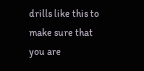drills like this to make sure that you are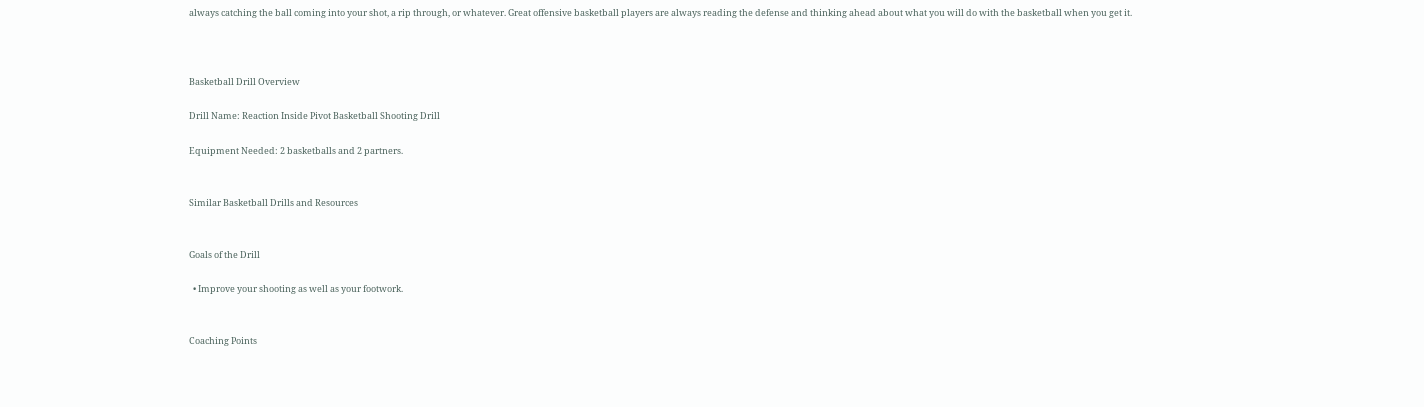always catching the ball coming into your shot, a rip through, or whatever. Great offensive basketball players are always reading the defense and thinking ahead about what you will do with the basketball when you get it.



Basketball Drill Overview

Drill Name: Reaction Inside Pivot Basketball Shooting Drill

Equipment Needed: 2 basketballs and 2 partners.


Similar Basketball Drills and Resources


Goals of the Drill

  • Improve your shooting as well as your footwork.


Coaching Points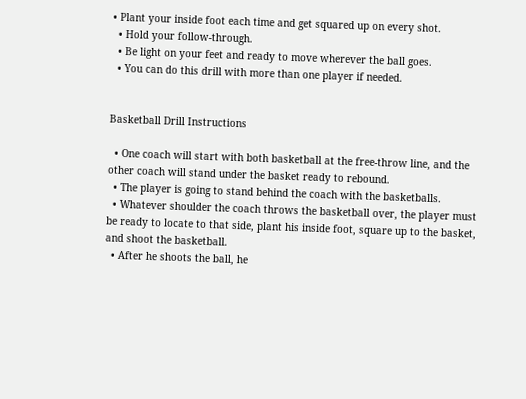• Plant your inside foot each time and get squared up on every shot.
  • Hold your follow-through.
  • Be light on your feet and ready to move wherever the ball goes.
  • You can do this drill with more than one player if needed.


Basketball Drill Instructions

  • One coach will start with both basketball at the free-throw line, and the other coach will stand under the basket ready to rebound.
  • The player is going to stand behind the coach with the basketballs.
  • Whatever shoulder the coach throws the basketball over, the player must be ready to locate to that side, plant his inside foot, square up to the basket, and shoot the basketball.
  • After he shoots the ball, he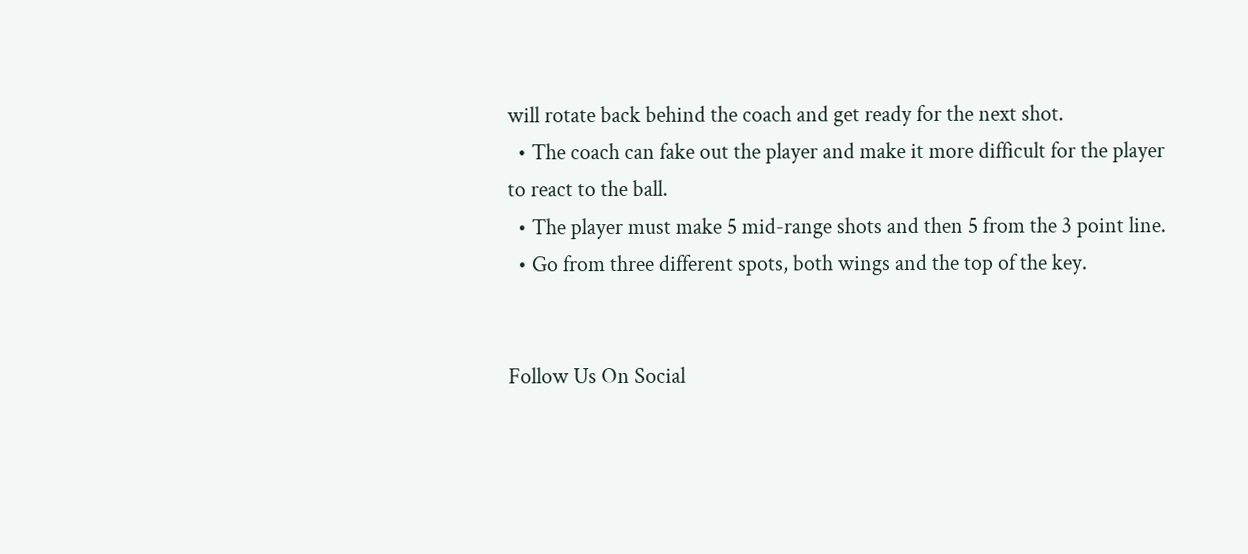will rotate back behind the coach and get ready for the next shot.
  • The coach can fake out the player and make it more difficult for the player to react to the ball.
  • The player must make 5 mid-range shots and then 5 from the 3 point line.
  • Go from three different spots, both wings and the top of the key.


Follow Us On Social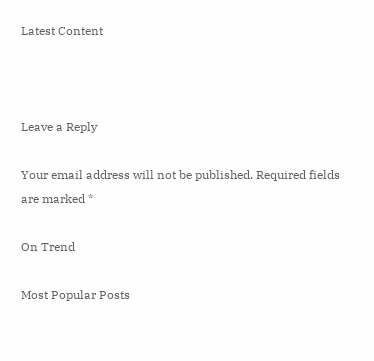Latest Content



Leave a Reply

Your email address will not be published. Required fields are marked *

On Trend

Most Popular Posts